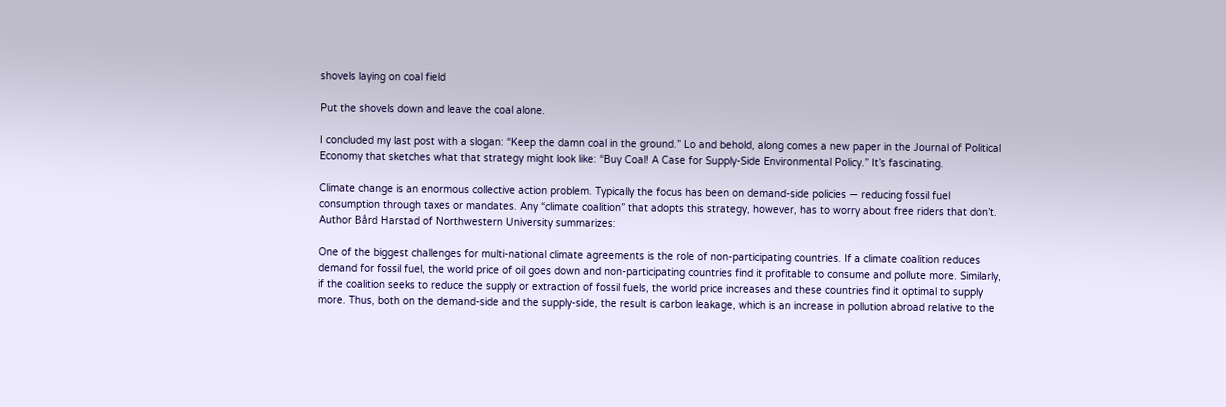shovels laying on coal field

Put the shovels down and leave the coal alone.

I concluded my last post with a slogan: “Keep the damn coal in the ground.” Lo and behold, along comes a new paper in the Journal of Political Economy that sketches what that strategy might look like: “Buy Coal! A Case for Supply-Side Environmental Policy.” It’s fascinating.

Climate change is an enormous collective action problem. Typically the focus has been on demand-side policies — reducing fossil fuel consumption through taxes or mandates. Any “climate coalition” that adopts this strategy, however, has to worry about free riders that don’t. Author Bård Harstad of Northwestern University summarizes:

One of the biggest challenges for multi-national climate agreements is the role of non-participating countries. If a climate coalition reduces demand for fossil fuel, the world price of oil goes down and non-participating countries find it profitable to consume and pollute more. Similarly, if the coalition seeks to reduce the supply or extraction of fossil fuels, the world price increases and these countries find it optimal to supply more. Thus, both on the demand-side and the supply-side, the result is carbon leakage, which is an increase in pollution abroad relative to the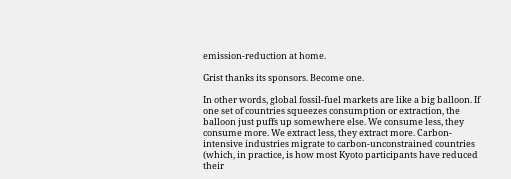emission-reduction at home.

Grist thanks its sponsors. Become one.

In other words, global fossil-fuel markets are like a big balloon. If one set of countries squeezes consumption or extraction, the balloon just puffs up somewhere else. We consume less, they consume more. We extract less, they extract more. Carbon-intensive industries migrate to carbon-unconstrained countries (which, in practice, is how most Kyoto participants have reduced their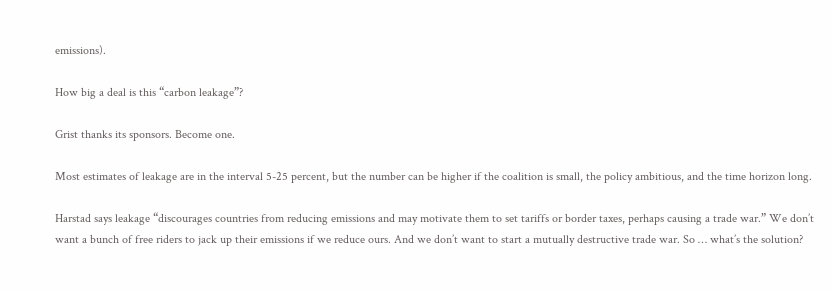emissions).

How big a deal is this “carbon leakage”?

Grist thanks its sponsors. Become one.

Most estimates of leakage are in the interval 5-25 percent, but the number can be higher if the coalition is small, the policy ambitious, and the time horizon long.

Harstad says leakage “discourages countries from reducing emissions and may motivate them to set tariffs or border taxes, perhaps causing a trade war.” We don’t want a bunch of free riders to jack up their emissions if we reduce ours. And we don’t want to start a mutually destructive trade war. So … what’s the solution?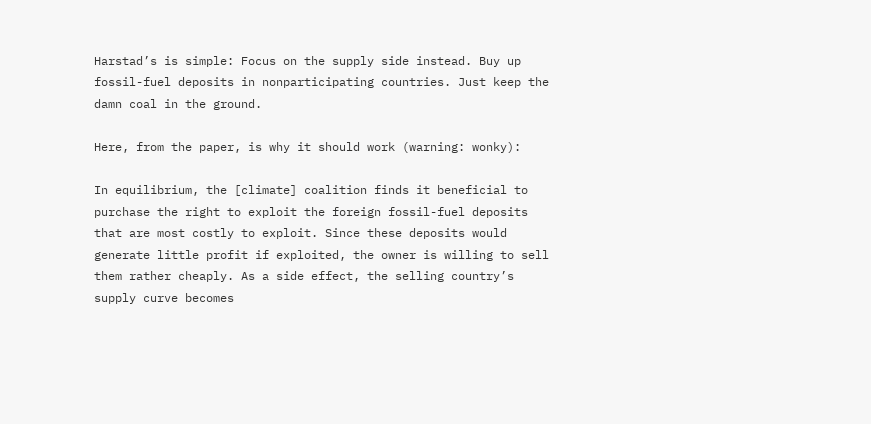Harstad’s is simple: Focus on the supply side instead. Buy up fossil-fuel deposits in nonparticipating countries. Just keep the damn coal in the ground.

Here, from the paper, is why it should work (warning: wonky):

In equilibrium, the [climate] coalition finds it beneficial to purchase the right to exploit the foreign fossil-fuel deposits that are most costly to exploit. Since these deposits would generate little profit if exploited, the owner is willing to sell them rather cheaply. As a side effect, the selling country’s supply curve becomes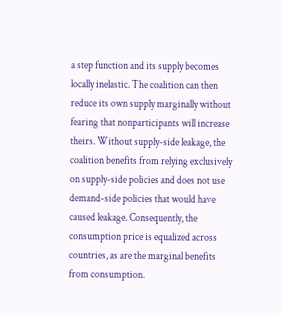a step function and its supply becomes locally inelastic. The coalition can then reduce its own supply marginally without fearing that nonparticipants will increase theirs. Without supply-side leakage, the coalition benefits from relying exclusively on supply-side policies and does not use demand-side policies that would have caused leakage. Consequently, the consumption price is equalized across countries, as are the marginal benefits from consumption.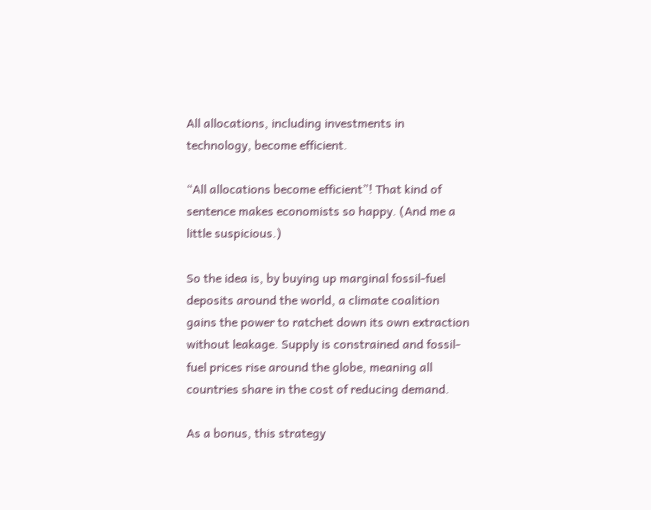All allocations, including investments in technology, become efficient.

“All allocations become efficient”! That kind of sentence makes economists so happy. (And me a little suspicious.)

So the idea is, by buying up marginal fossil-fuel deposits around the world, a climate coalition gains the power to ratchet down its own extraction without leakage. Supply is constrained and fossil-fuel prices rise around the globe, meaning all countries share in the cost of reducing demand.

As a bonus, this strategy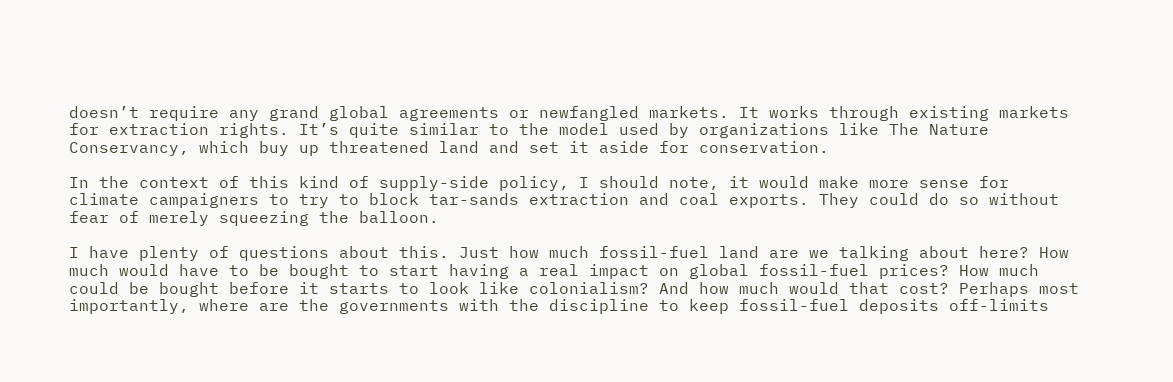doesn’t require any grand global agreements or newfangled markets. It works through existing markets for extraction rights. It’s quite similar to the model used by organizations like The Nature Conservancy, which buy up threatened land and set it aside for conservation.

In the context of this kind of supply-side policy, I should note, it would make more sense for climate campaigners to try to block tar-sands extraction and coal exports. They could do so without fear of merely squeezing the balloon.

I have plenty of questions about this. Just how much fossil-fuel land are we talking about here? How much would have to be bought to start having a real impact on global fossil-fuel prices? How much could be bought before it starts to look like colonialism? And how much would that cost? Perhaps most importantly, where are the governments with the discipline to keep fossil-fuel deposits off-limits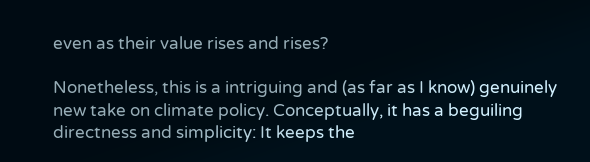even as their value rises and rises?

Nonetheless, this is a intriguing and (as far as I know) genuinely new take on climate policy. Conceptually, it has a beguiling directness and simplicity: It keeps the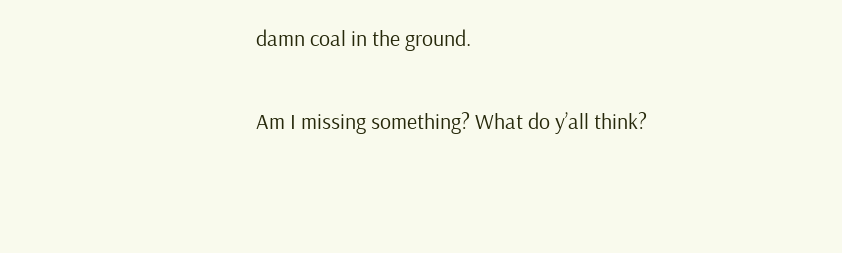damn coal in the ground.

Am I missing something? What do y’all think?